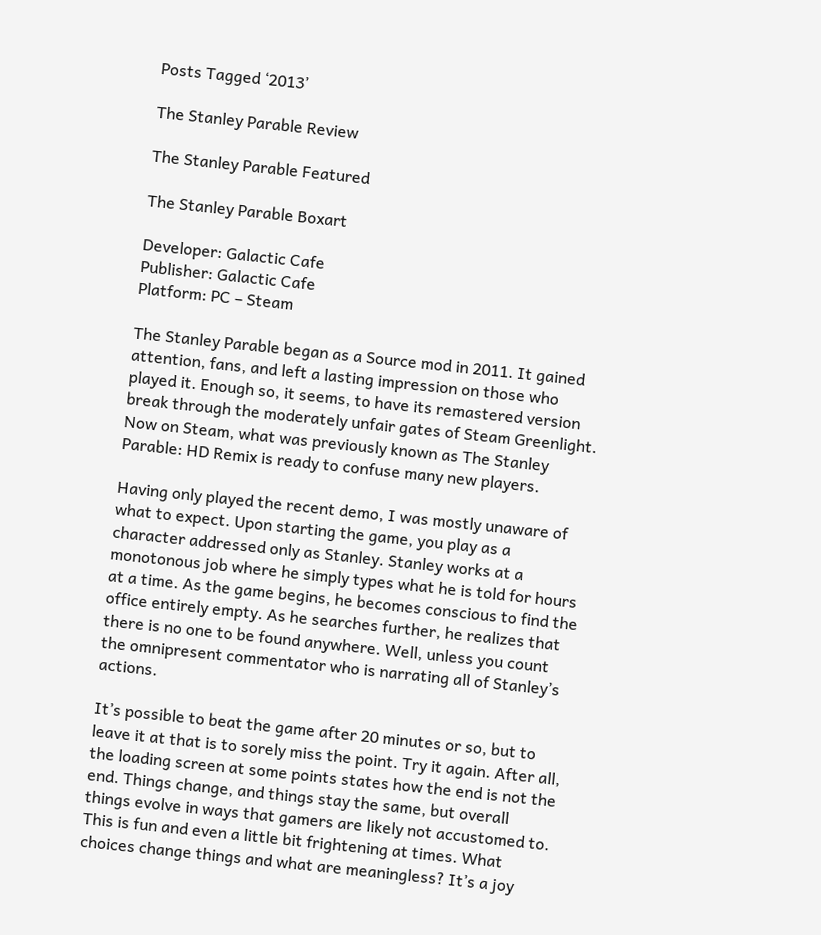Posts Tagged ‘2013’

The Stanley Parable Review

The Stanley Parable Featured

The Stanley Parable Boxart

Developer: Galactic Cafe
Publisher: Galactic Cafe
Platform: PC – Steam

The Stanley Parable began as a Source mod in 2011. It gained attention, fans, and left a lasting impression on those who played it. Enough so, it seems, to have its remastered version break through the moderately unfair gates of Steam Greenlight. Now on Steam, what was previously known as The Stanley Parable: HD Remix is ready to confuse many new players.

Having only played the recent demo, I was mostly unaware of what to expect. Upon starting the game, you play as a character addressed only as Stanley. Stanley works at a monotonous job where he simply types what he is told for hours at a time. As the game begins, he becomes conscious to find the office entirely empty. As he searches further, he realizes that there is no one to be found anywhere. Well, unless you count the omnipresent commentator who is narrating all of Stanley’s actions.

It’s possible to beat the game after 20 minutes or so, but to leave it at that is to sorely miss the point. Try it again. After all, the loading screen at some points states how the end is not the end. Things change, and things stay the same, but overall things evolve in ways that gamers are likely not accustomed to. This is fun and even a little bit frightening at times. What choices change things and what are meaningless? It’s a joy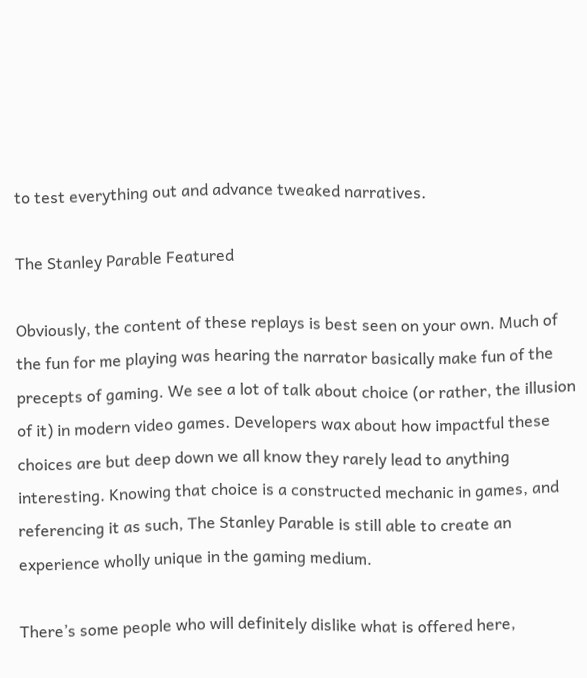to test everything out and advance tweaked narratives.

The Stanley Parable Featured

Obviously, the content of these replays is best seen on your own. Much of the fun for me playing was hearing the narrator basically make fun of the precepts of gaming. We see a lot of talk about choice (or rather, the illusion of it) in modern video games. Developers wax about how impactful these choices are but deep down we all know they rarely lead to anything interesting. Knowing that choice is a constructed mechanic in games, and referencing it as such, The Stanley Parable is still able to create an experience wholly unique in the gaming medium.

There’s some people who will definitely dislike what is offered here,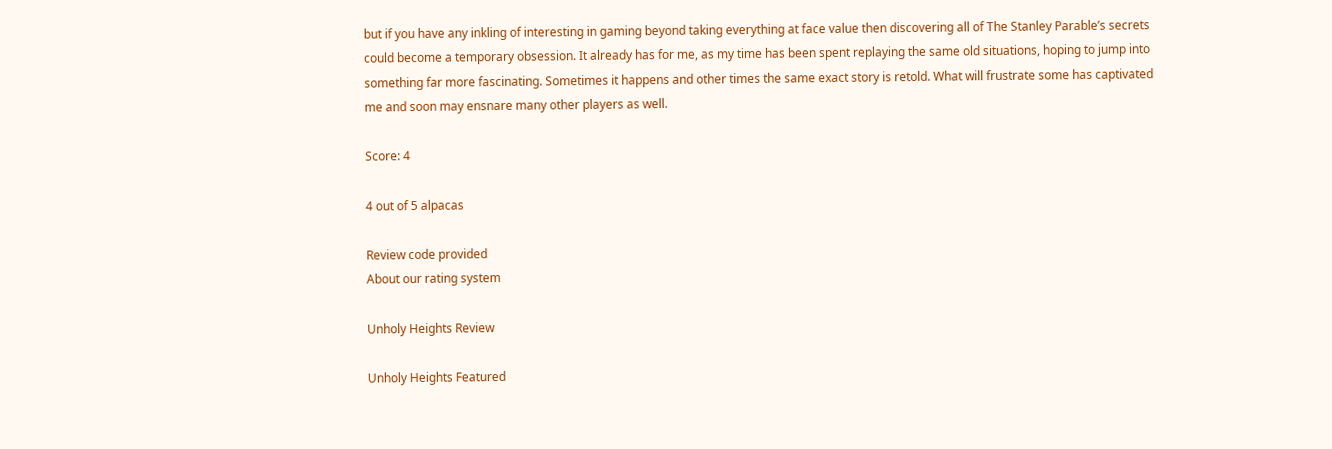but if you have any inkling of interesting in gaming beyond taking everything at face value then discovering all of The Stanley Parable’s secrets could become a temporary obsession. It already has for me, as my time has been spent replaying the same old situations, hoping to jump into something far more fascinating. Sometimes it happens and other times the same exact story is retold. What will frustrate some has captivated me and soon may ensnare many other players as well.

Score: 4

4 out of 5 alpacas

Review code provided
About our rating system

Unholy Heights Review

Unholy Heights Featured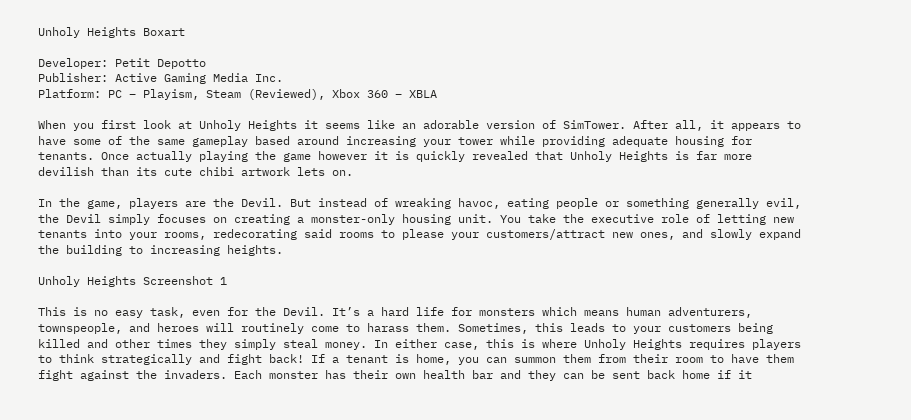Unholy Heights Boxart

Developer: Petit Depotto
Publisher: Active Gaming Media Inc.
Platform: PC – Playism, Steam (Reviewed), Xbox 360 – XBLA

When you first look at Unholy Heights it seems like an adorable version of SimTower. After all, it appears to have some of the same gameplay based around increasing your tower while providing adequate housing for tenants. Once actually playing the game however it is quickly revealed that Unholy Heights is far more devilish than its cute chibi artwork lets on.

In the game, players are the Devil. But instead of wreaking havoc, eating people or something generally evil, the Devil simply focuses on creating a monster-only housing unit. You take the executive role of letting new tenants into your rooms, redecorating said rooms to please your customers/attract new ones, and slowly expand the building to increasing heights.

Unholy Heights Screenshot 1

This is no easy task, even for the Devil. It’s a hard life for monsters which means human adventurers, townspeople, and heroes will routinely come to harass them. Sometimes, this leads to your customers being killed and other times they simply steal money. In either case, this is where Unholy Heights requires players to think strategically and fight back! If a tenant is home, you can summon them from their room to have them fight against the invaders. Each monster has their own health bar and they can be sent back home if it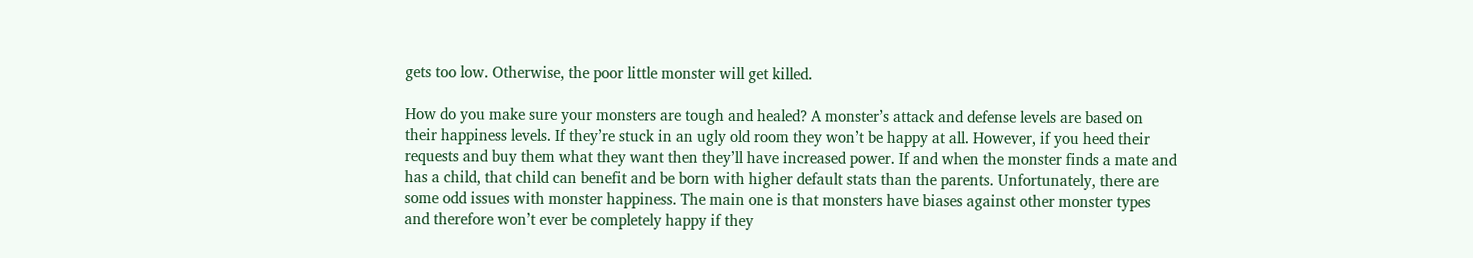gets too low. Otherwise, the poor little monster will get killed.

How do you make sure your monsters are tough and healed? A monster’s attack and defense levels are based on their happiness levels. If they’re stuck in an ugly old room they won’t be happy at all. However, if you heed their requests and buy them what they want then they’ll have increased power. If and when the monster finds a mate and has a child, that child can benefit and be born with higher default stats than the parents. Unfortunately, there are some odd issues with monster happiness. The main one is that monsters have biases against other monster types and therefore won’t ever be completely happy if they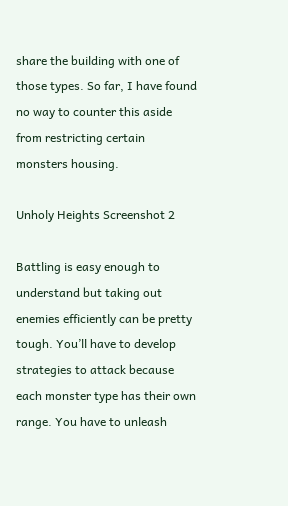share the building with one of those types. So far, I have found no way to counter this aside from restricting certain monsters housing.

Unholy Heights Screenshot 2

Battling is easy enough to understand but taking out enemies efficiently can be pretty tough. You’ll have to develop strategies to attack because each monster type has their own range. You have to unleash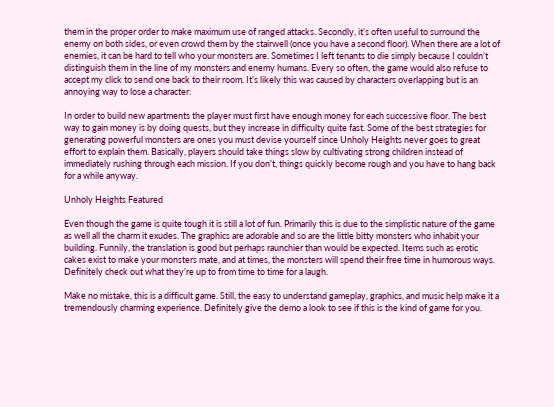them in the proper order to make maximum use of ranged attacks. Secondly, it’s often useful to surround the enemy on both sides, or even crowd them by the stairwell (once you have a second floor). When there are a lot of enemies, it can be hard to tell who your monsters are. Sometimes I left tenants to die simply because I couldn’t distinguish them in the line of my monsters and enemy humans. Every so often, the game would also refuse to accept my click to send one back to their room. It’s likely this was caused by characters overlapping but is an annoying way to lose a character.

In order to build new apartments the player must first have enough money for each successive floor. The best way to gain money is by doing quests, but they increase in difficulty quite fast. Some of the best strategies for generating powerful monsters are ones you must devise yourself since Unholy Heights never goes to great effort to explain them. Basically, players should take things slow by cultivating strong children instead of immediately rushing through each mission. If you don’t, things quickly become rough and you have to hang back for a while anyway.

Unholy Heights Featured

Even though the game is quite tough it is still a lot of fun. Primarily this is due to the simplistic nature of the game as well all the charm it exudes. The graphics are adorable and so are the little bitty monsters who inhabit your building. Funnily, the translation is good but perhaps raunchier than would be expected. Items such as erotic cakes exist to make your monsters mate, and at times, the monsters will spend their free time in humorous ways. Definitely check out what they’re up to from time to time for a laugh.

Make no mistake, this is a difficult game. Still, the easy to understand gameplay, graphics, and music help make it a tremendously charming experience. Definitely give the demo a look to see if this is the kind of game for you.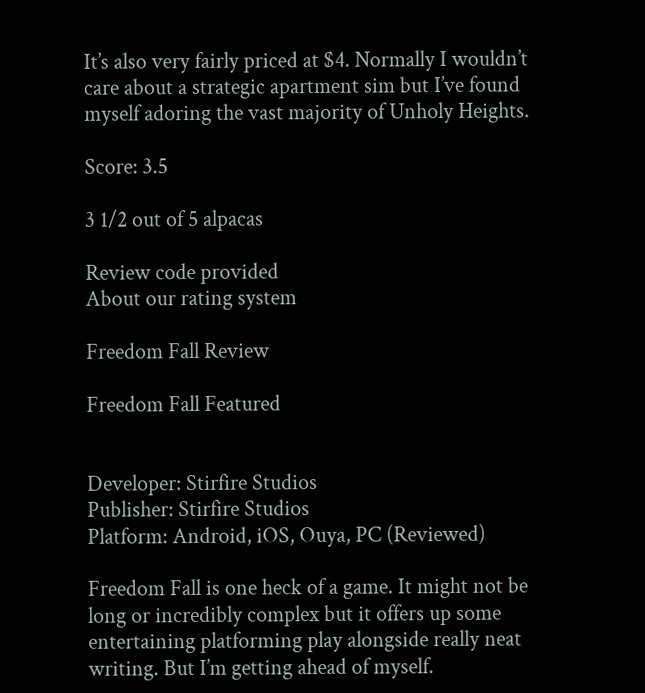It’s also very fairly priced at $4. Normally I wouldn’t care about a strategic apartment sim but I’ve found myself adoring the vast majority of Unholy Heights.

Score: 3.5

3 1/2 out of 5 alpacas

Review code provided
About our rating system

Freedom Fall Review

Freedom Fall Featured


Developer: Stirfire Studios
Publisher: Stirfire Studios
Platform: Android, iOS, Ouya, PC (Reviewed)

Freedom Fall is one heck of a game. It might not be long or incredibly complex but it offers up some entertaining platforming play alongside really neat writing. But I’m getting ahead of myself.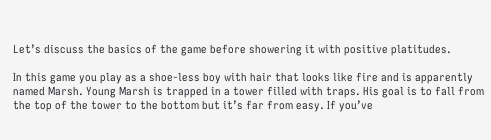Let’s discuss the basics of the game before showering it with positive platitudes.

In this game you play as a shoe-less boy with hair that looks like fire and is apparently named Marsh. Young Marsh is trapped in a tower filled with traps. His goal is to fall from the top of the tower to the bottom but it’s far from easy. If you’ve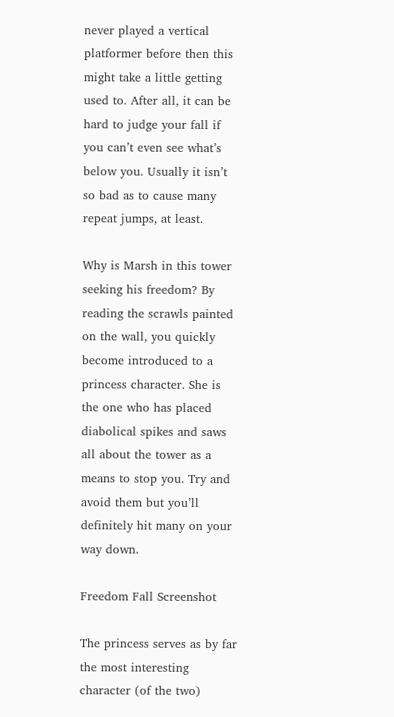never played a vertical platformer before then this might take a little getting used to. After all, it can be hard to judge your fall if you can’t even see what’s below you. Usually it isn’t so bad as to cause many repeat jumps, at least.

Why is Marsh in this tower seeking his freedom? By reading the scrawls painted on the wall, you quickly become introduced to a princess character. She is the one who has placed diabolical spikes and saws all about the tower as a means to stop you. Try and avoid them but you’ll definitely hit many on your way down.

Freedom Fall Screenshot

The princess serves as by far the most interesting character (of the two)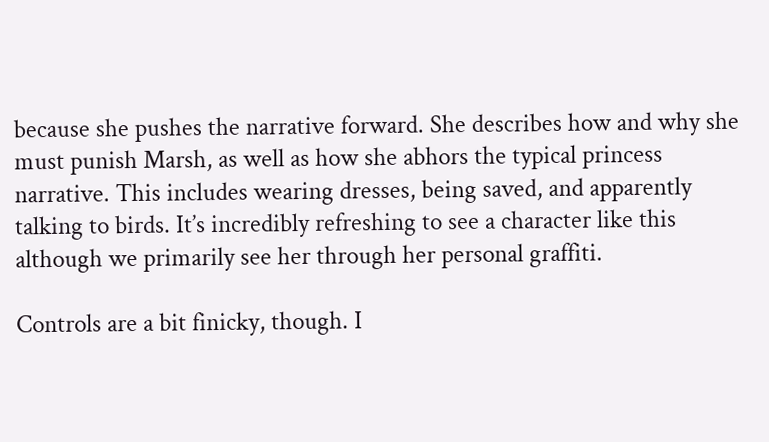because she pushes the narrative forward. She describes how and why she must punish Marsh, as well as how she abhors the typical princess narrative. This includes wearing dresses, being saved, and apparently talking to birds. It’s incredibly refreshing to see a character like this although we primarily see her through her personal graffiti.

Controls are a bit finicky, though. I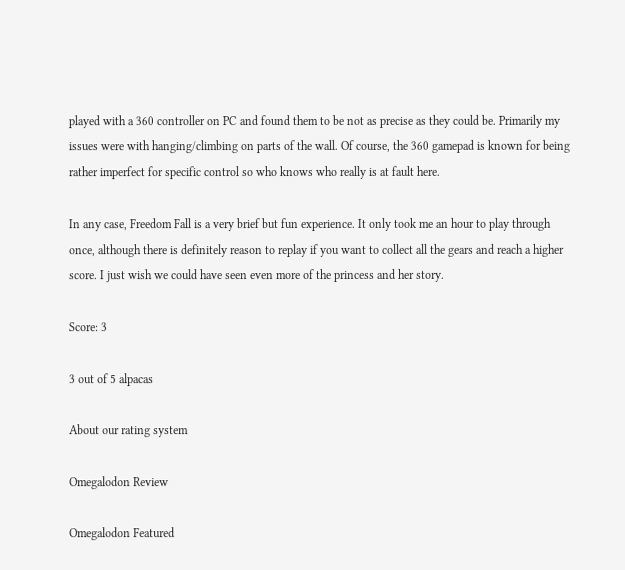played with a 360 controller on PC and found them to be not as precise as they could be. Primarily my issues were with hanging/climbing on parts of the wall. Of course, the 360 gamepad is known for being rather imperfect for specific control so who knows who really is at fault here.

In any case, Freedom Fall is a very brief but fun experience. It only took me an hour to play through once, although there is definitely reason to replay if you want to collect all the gears and reach a higher score. I just wish we could have seen even more of the princess and her story.

Score: 3

3 out of 5 alpacas

About our rating system

Omegalodon Review

Omegalodon Featured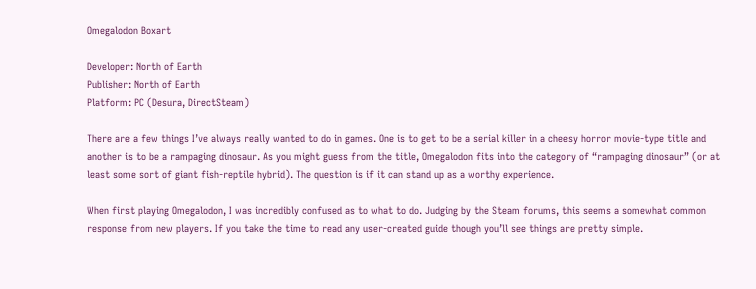Omegalodon Boxart

Developer: North of Earth
Publisher: North of Earth
Platform: PC (Desura, DirectSteam)

There are a few things I’ve always really wanted to do in games. One is to get to be a serial killer in a cheesy horror movie-type title and another is to be a rampaging dinosaur. As you might guess from the title, Omegalodon fits into the category of “rampaging dinosaur” (or at least some sort of giant fish-reptile hybrid). The question is if it can stand up as a worthy experience.

When first playing Omegalodon, I was incredibly confused as to what to do. Judging by the Steam forums, this seems a somewhat common response from new players. If you take the time to read any user-created guide though you’ll see things are pretty simple.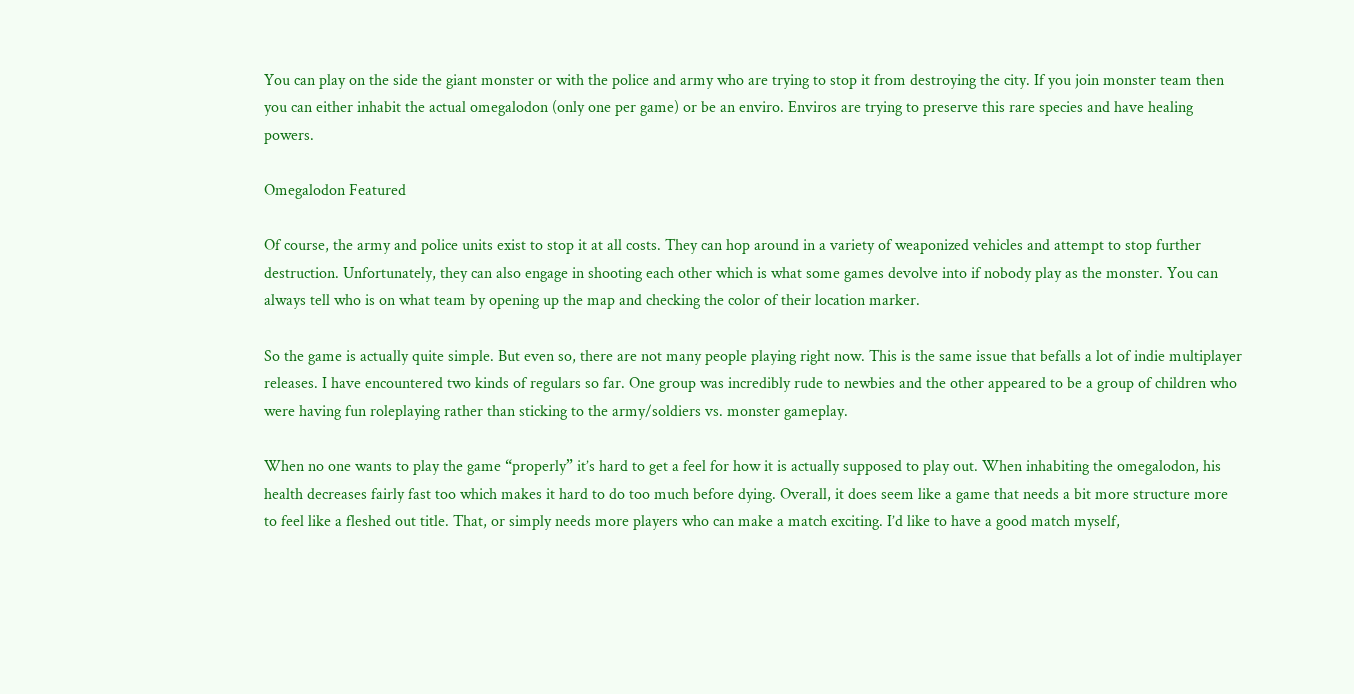You can play on the side the giant monster or with the police and army who are trying to stop it from destroying the city. If you join monster team then you can either inhabit the actual omegalodon (only one per game) or be an enviro. Enviros are trying to preserve this rare species and have healing powers.

Omegalodon Featured

Of course, the army and police units exist to stop it at all costs. They can hop around in a variety of weaponized vehicles and attempt to stop further destruction. Unfortunately, they can also engage in shooting each other which is what some games devolve into if nobody play as the monster. You can always tell who is on what team by opening up the map and checking the color of their location marker.

So the game is actually quite simple. But even so, there are not many people playing right now. This is the same issue that befalls a lot of indie multiplayer releases. I have encountered two kinds of regulars so far. One group was incredibly rude to newbies and the other appeared to be a group of children who were having fun roleplaying rather than sticking to the army/soldiers vs. monster gameplay.

When no one wants to play the game “properly” it’s hard to get a feel for how it is actually supposed to play out. When inhabiting the omegalodon, his health decreases fairly fast too which makes it hard to do too much before dying. Overall, it does seem like a game that needs a bit more structure more to feel like a fleshed out title. That, or simply needs more players who can make a match exciting. I’d like to have a good match myself,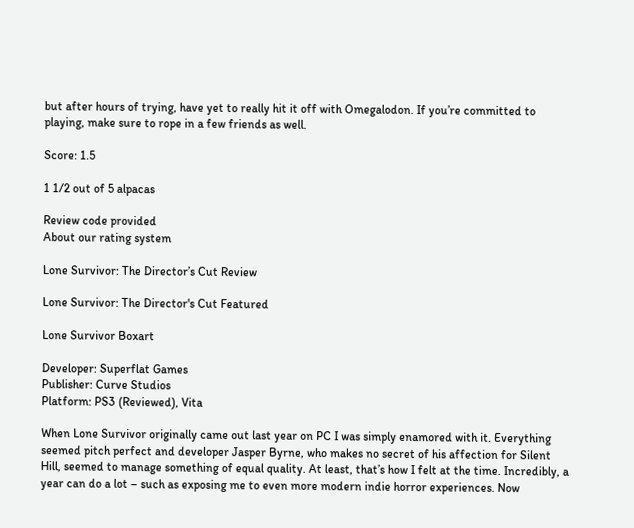but after hours of trying, have yet to really hit it off with Omegalodon. If you’re committed to playing, make sure to rope in a few friends as well.

Score: 1.5

1 1/2 out of 5 alpacas

Review code provided
About our rating system

Lone Survivor: The Director’s Cut Review

Lone Survivor: The Director's Cut Featured

Lone Survivor Boxart

Developer: Superflat Games
Publisher: Curve Studios
Platform: PS3 (Reviewed), Vita

When Lone Survivor originally came out last year on PC I was simply enamored with it. Everything seemed pitch perfect and developer Jasper Byrne, who makes no secret of his affection for Silent Hill, seemed to manage something of equal quality. At least, that’s how I felt at the time. Incredibly, a year can do a lot – such as exposing me to even more modern indie horror experiences. Now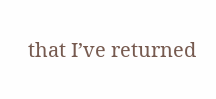that I’ve returned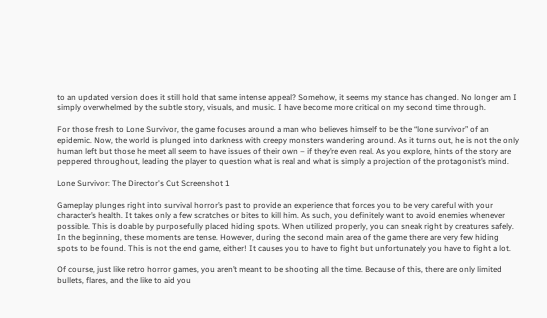to an updated version does it still hold that same intense appeal? Somehow, it seems my stance has changed. No longer am I simply overwhelmed by the subtle story, visuals, and music. I have become more critical on my second time through.

For those fresh to Lone Survivor, the game focuses around a man who believes himself to be the “lone survivor” of an epidemic. Now, the world is plunged into darkness with creepy monsters wandering around. As it turns out, he is not the only human left but those he meet all seem to have issues of their own – if they’re even real. As you explore, hints of the story are peppered throughout, leading the player to question what is real and what is simply a projection of the protagonist’s mind.

Lone Survivor: The Director's Cut Screenshot 1

Gameplay plunges right into survival horror’s past to provide an experience that forces you to be very careful with your character’s health. It takes only a few scratches or bites to kill him. As such, you definitely want to avoid enemies whenever possible. This is doable by purposefully placed hiding spots. When utilized properly, you can sneak right by creatures safely. In the beginning, these moments are tense. However, during the second main area of the game there are very few hiding spots to be found. This is not the end game, either! It causes you to have to fight but unfortunately you have to fight a lot.

Of course, just like retro horror games, you aren’t meant to be shooting all the time. Because of this, there are only limited bullets, flares, and the like to aid you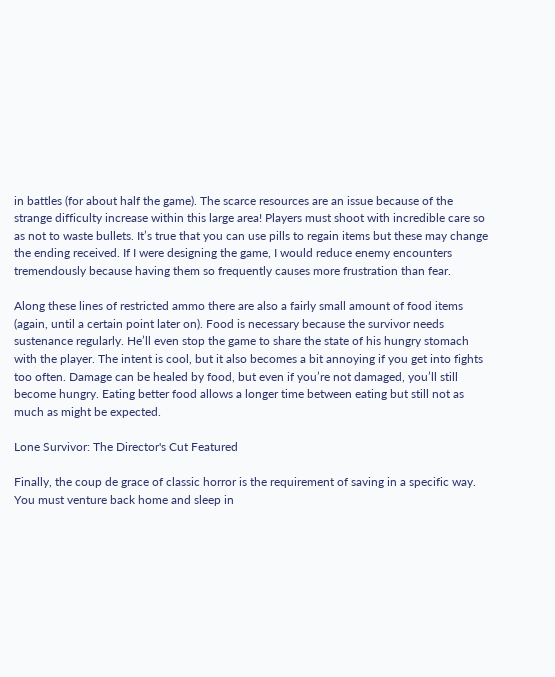in battles (for about half the game). The scarce resources are an issue because of the strange difficulty increase within this large area! Players must shoot with incredible care so as not to waste bullets. It’s true that you can use pills to regain items but these may change the ending received. If I were designing the game, I would reduce enemy encounters tremendously because having them so frequently causes more frustration than fear.

Along these lines of restricted ammo there are also a fairly small amount of food items (again, until a certain point later on). Food is necessary because the survivor needs sustenance regularly. He’ll even stop the game to share the state of his hungry stomach with the player. The intent is cool, but it also becomes a bit annoying if you get into fights too often. Damage can be healed by food, but even if you’re not damaged, you’ll still become hungry. Eating better food allows a longer time between eating but still not as much as might be expected.

Lone Survivor: The Director's Cut Featured

Finally, the coup de grace of classic horror is the requirement of saving in a specific way. You must venture back home and sleep in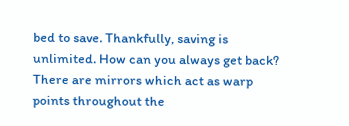bed to save. Thankfully, saving is unlimited. How can you always get back? There are mirrors which act as warp points throughout the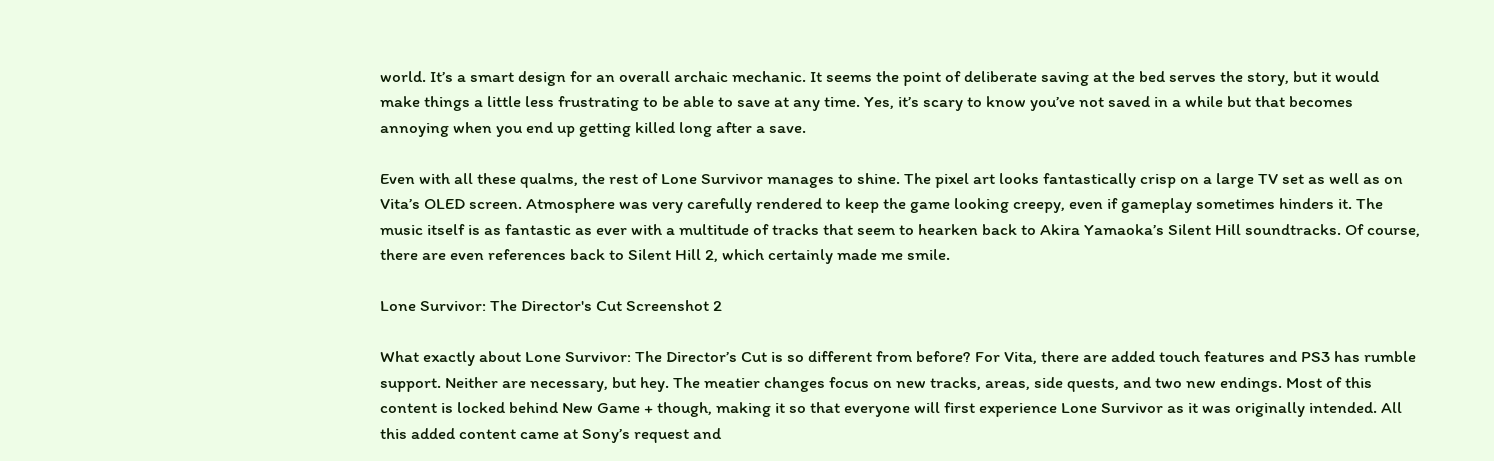world. It’s a smart design for an overall archaic mechanic. It seems the point of deliberate saving at the bed serves the story, but it would make things a little less frustrating to be able to save at any time. Yes, it’s scary to know you’ve not saved in a while but that becomes annoying when you end up getting killed long after a save.

Even with all these qualms, the rest of Lone Survivor manages to shine. The pixel art looks fantastically crisp on a large TV set as well as on Vita’s OLED screen. Atmosphere was very carefully rendered to keep the game looking creepy, even if gameplay sometimes hinders it. The music itself is as fantastic as ever with a multitude of tracks that seem to hearken back to Akira Yamaoka’s Silent Hill soundtracks. Of course, there are even references back to Silent Hill 2, which certainly made me smile.

Lone Survivor: The Director's Cut Screenshot 2

What exactly about Lone Survivor: The Director’s Cut is so different from before? For Vita, there are added touch features and PS3 has rumble support. Neither are necessary, but hey. The meatier changes focus on new tracks, areas, side quests, and two new endings. Most of this content is locked behind New Game + though, making it so that everyone will first experience Lone Survivor as it was originally intended. All this added content came at Sony’s request and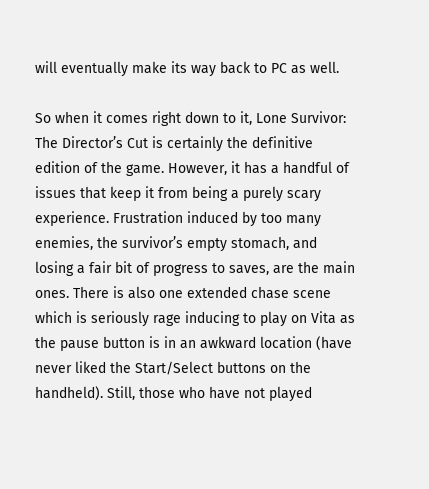will eventually make its way back to PC as well.

So when it comes right down to it, Lone Survivor: The Director’s Cut is certainly the definitive edition of the game. However, it has a handful of issues that keep it from being a purely scary experience. Frustration induced by too many enemies, the survivor’s empty stomach, and losing a fair bit of progress to saves, are the main ones. There is also one extended chase scene which is seriously rage inducing to play on Vita as the pause button is in an awkward location (have never liked the Start/Select buttons on the handheld). Still, those who have not played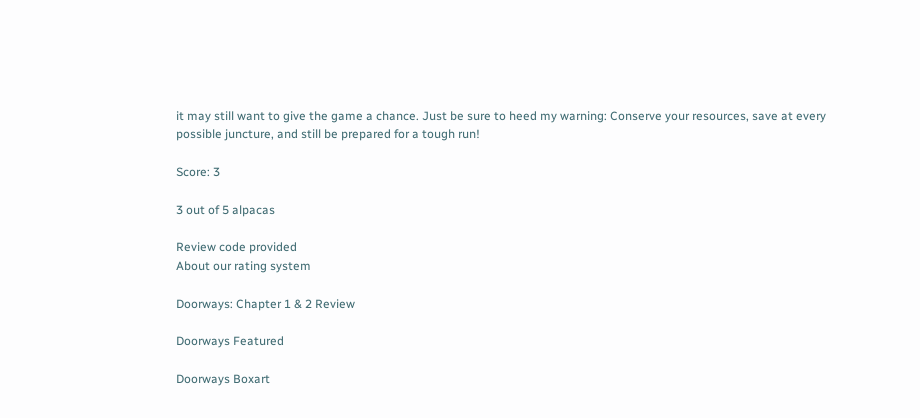it may still want to give the game a chance. Just be sure to heed my warning: Conserve your resources, save at every possible juncture, and still be prepared for a tough run!

Score: 3

3 out of 5 alpacas

Review code provided
About our rating system

Doorways: Chapter 1 & 2 Review

Doorways Featured

Doorways Boxart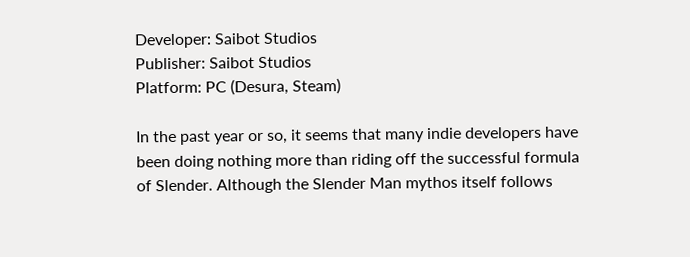Developer: Saibot Studios
Publisher: Saibot Studios
Platform: PC (Desura, Steam)

In the past year or so, it seems that many indie developers have been doing nothing more than riding off the successful formula of Slender. Although the Slender Man mythos itself follows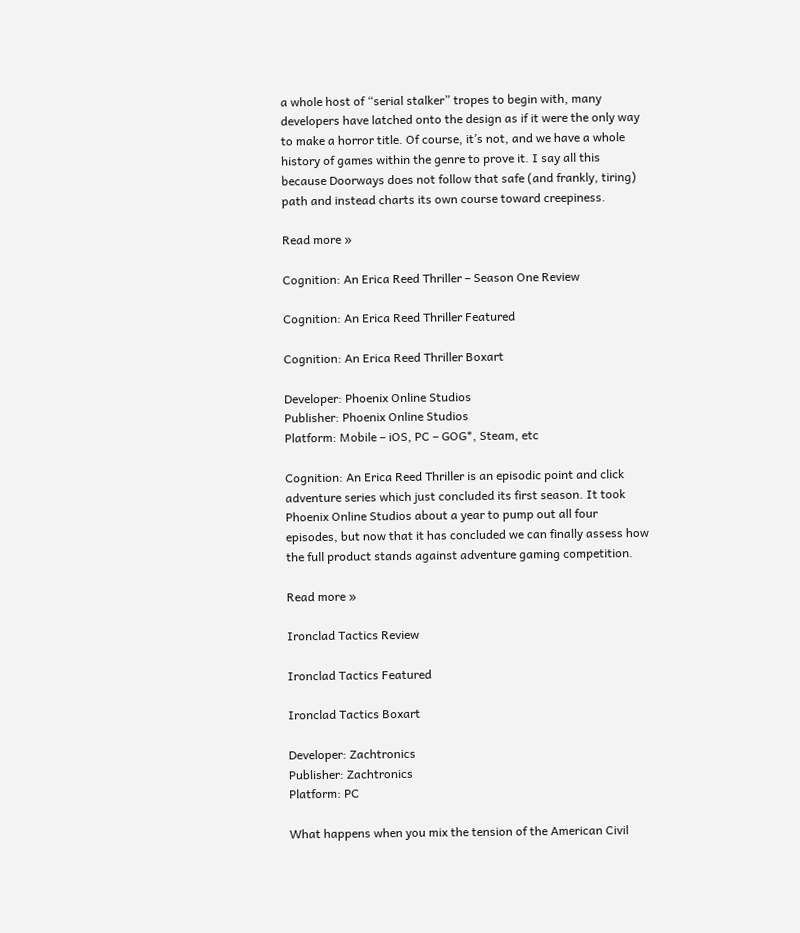a whole host of “serial stalker” tropes to begin with, many developers have latched onto the design as if it were the only way to make a horror title. Of course, it’s not, and we have a whole history of games within the genre to prove it. I say all this because Doorways does not follow that safe (and frankly, tiring) path and instead charts its own course toward creepiness.

Read more »

Cognition: An Erica Reed Thriller – Season One Review

Cognition: An Erica Reed Thriller Featured

Cognition: An Erica Reed Thriller Boxart

Developer: Phoenix Online Studios
Publisher: Phoenix Online Studios
Platform: Mobile – iOS, PC – GOG*, Steam, etc

Cognition: An Erica Reed Thriller is an episodic point and click adventure series which just concluded its first season. It took Phoenix Online Studios about a year to pump out all four episodes, but now that it has concluded we can finally assess how the full product stands against adventure gaming competition.

Read more »

Ironclad Tactics Review

Ironclad Tactics Featured

Ironclad Tactics Boxart

Developer: Zachtronics
Publisher: Zachtronics
Platform: PC

What happens when you mix the tension of the American Civil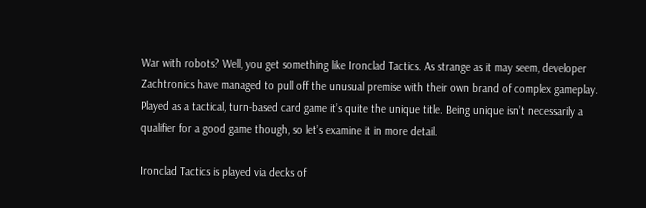War with robots? Well, you get something like Ironclad Tactics. As strange as it may seem, developer Zachtronics have managed to pull off the unusual premise with their own brand of complex gameplay. Played as a tactical, turn-based card game it’s quite the unique title. Being unique isn’t necessarily a qualifier for a good game though, so let’s examine it in more detail.

Ironclad Tactics is played via decks of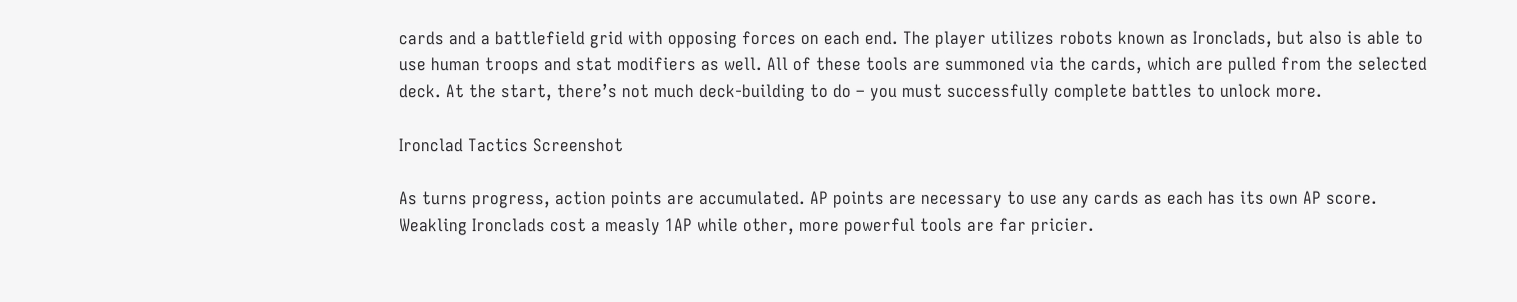cards and a battlefield grid with opposing forces on each end. The player utilizes robots known as Ironclads, but also is able to use human troops and stat modifiers as well. All of these tools are summoned via the cards, which are pulled from the selected deck. At the start, there’s not much deck-building to do – you must successfully complete battles to unlock more.

Ironclad Tactics Screenshot

As turns progress, action points are accumulated. AP points are necessary to use any cards as each has its own AP score. Weakling Ironclads cost a measly 1AP while other, more powerful tools are far pricier.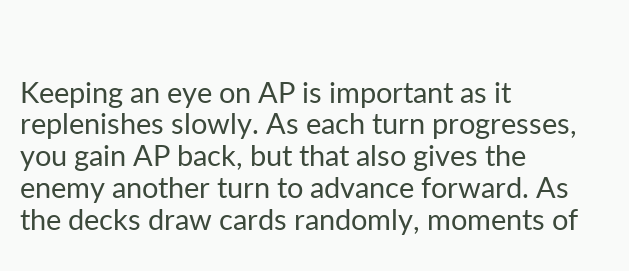Keeping an eye on AP is important as it replenishes slowly. As each turn progresses, you gain AP back, but that also gives the enemy another turn to advance forward. As the decks draw cards randomly, moments of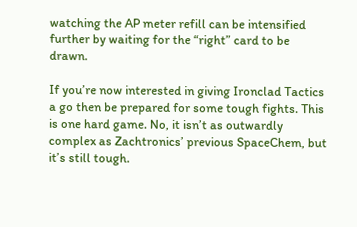watching the AP meter refill can be intensified further by waiting for the “right” card to be drawn.

If you’re now interested in giving Ironclad Tactics a go then be prepared for some tough fights. This is one hard game. No, it isn’t as outwardly complex as Zachtronics’ previous SpaceChem, but it’s still tough.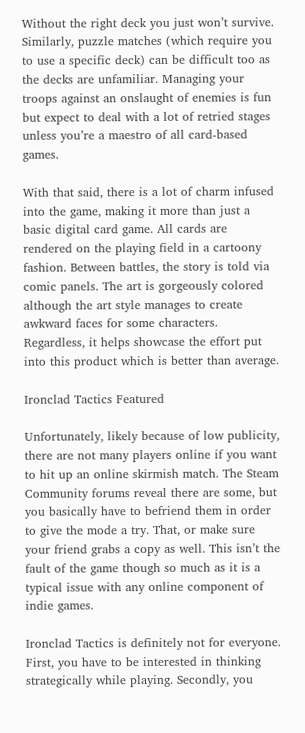Without the right deck you just won’t survive. Similarly, puzzle matches (which require you to use a specific deck) can be difficult too as the decks are unfamiliar. Managing your troops against an onslaught of enemies is fun but expect to deal with a lot of retried stages unless you’re a maestro of all card-based games.

With that said, there is a lot of charm infused into the game, making it more than just a basic digital card game. All cards are rendered on the playing field in a cartoony fashion. Between battles, the story is told via comic panels. The art is gorgeously colored although the art style manages to create awkward faces for some characters. Regardless, it helps showcase the effort put into this product which is better than average.

Ironclad Tactics Featured

Unfortunately, likely because of low publicity, there are not many players online if you want to hit up an online skirmish match. The Steam Community forums reveal there are some, but you basically have to befriend them in order to give the mode a try. That, or make sure your friend grabs a copy as well. This isn’t the fault of the game though so much as it is a typical issue with any online component of indie games.

Ironclad Tactics is definitely not for everyone. First, you have to be interested in thinking strategically while playing. Secondly, you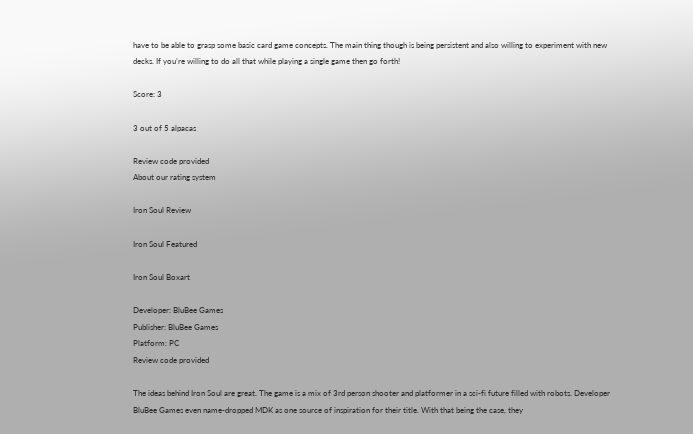have to be able to grasp some basic card game concepts. The main thing though is being persistent and also willing to experiment with new decks. If you’re willing to do all that while playing a single game then go forth!

Score: 3

3 out of 5 alpacas

Review code provided
About our rating system

Iron Soul Review

Iron Soul Featured

Iron Soul Boxart

Developer: BluBee Games
Publisher: BluBee Games
Platform: PC
Review code provided

The ideas behind Iron Soul are great. The game is a mix of 3rd person shooter and platformer in a sci-fi future filled with robots. Developer BluBee Games even name-dropped MDK as one source of inspiration for their title. With that being the case, they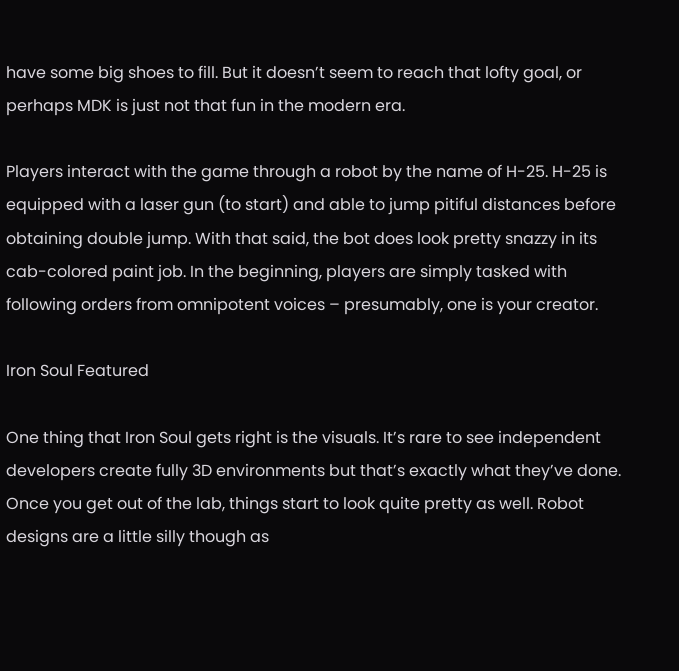have some big shoes to fill. But it doesn’t seem to reach that lofty goal, or perhaps MDK is just not that fun in the modern era.

Players interact with the game through a robot by the name of H-25. H-25 is equipped with a laser gun (to start) and able to jump pitiful distances before obtaining double jump. With that said, the bot does look pretty snazzy in its cab-colored paint job. In the beginning, players are simply tasked with following orders from omnipotent voices – presumably, one is your creator.

Iron Soul Featured

One thing that Iron Soul gets right is the visuals. It’s rare to see independent developers create fully 3D environments but that’s exactly what they’ve done. Once you get out of the lab, things start to look quite pretty as well. Robot designs are a little silly though as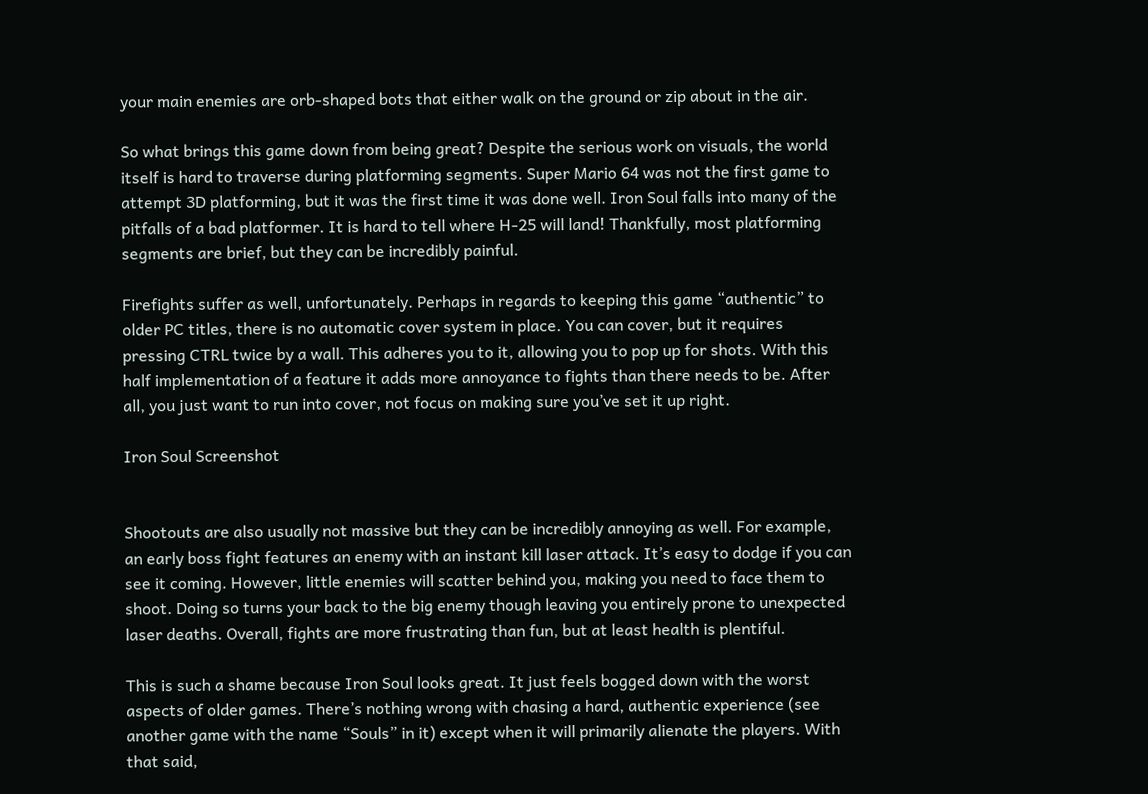your main enemies are orb-shaped bots that either walk on the ground or zip about in the air.

So what brings this game down from being great? Despite the serious work on visuals, the world itself is hard to traverse during platforming segments. Super Mario 64 was not the first game to attempt 3D platforming, but it was the first time it was done well. Iron Soul falls into many of the pitfalls of a bad platformer. It is hard to tell where H-25 will land! Thankfully, most platforming segments are brief, but they can be incredibly painful.

Firefights suffer as well, unfortunately. Perhaps in regards to keeping this game “authentic” to older PC titles, there is no automatic cover system in place. You can cover, but it requires pressing CTRL twice by a wall. This adheres you to it, allowing you to pop up for shots. With this half implementation of a feature it adds more annoyance to fights than there needs to be. After all, you just want to run into cover, not focus on making sure you’ve set it up right.

Iron Soul Screenshot


Shootouts are also usually not massive but they can be incredibly annoying as well. For example, an early boss fight features an enemy with an instant kill laser attack. It’s easy to dodge if you can see it coming. However, little enemies will scatter behind you, making you need to face them to shoot. Doing so turns your back to the big enemy though leaving you entirely prone to unexpected laser deaths. Overall, fights are more frustrating than fun, but at least health is plentiful.

This is such a shame because Iron Soul looks great. It just feels bogged down with the worst aspects of older games. There’s nothing wrong with chasing a hard, authentic experience (see another game with the name “Souls” in it) except when it will primarily alienate the players. With that said,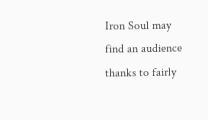Iron Soul may find an audience thanks to fairly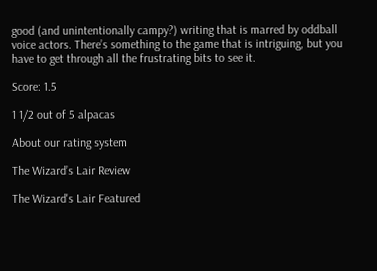good (and unintentionally campy?) writing that is marred by oddball voice actors. There’s something to the game that is intriguing, but you have to get through all the frustrating bits to see it.

Score: 1.5

1 1/2 out of 5 alpacas

About our rating system

The Wizard’s Lair Review

The Wizard's Lair Featured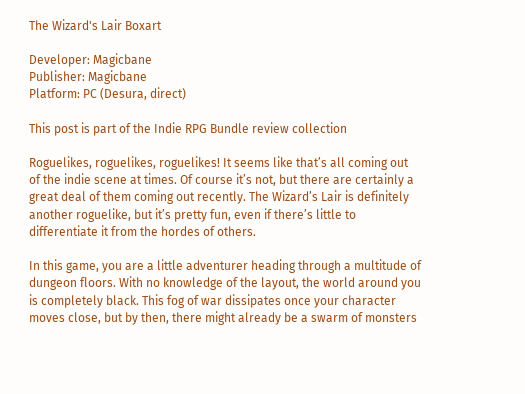The Wizard's Lair Boxart

Developer: Magicbane
Publisher: Magicbane
Platform: PC (Desura, direct)

This post is part of the Indie RPG Bundle review collection

Roguelikes, roguelikes, roguelikes! It seems like that’s all coming out of the indie scene at times. Of course it’s not, but there are certainly a great deal of them coming out recently. The Wizard’s Lair is definitely another roguelike, but it’s pretty fun, even if there’s little to differentiate it from the hordes of others.

In this game, you are a little adventurer heading through a multitude of dungeon floors. With no knowledge of the layout, the world around you is completely black. This fog of war dissipates once your character moves close, but by then, there might already be a swarm of monsters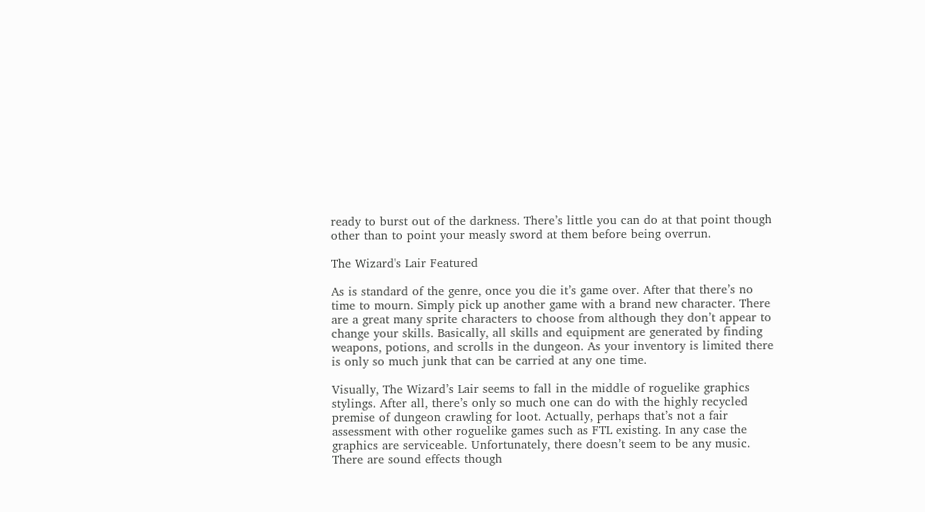ready to burst out of the darkness. There’s little you can do at that point though other than to point your measly sword at them before being overrun.

The Wizard's Lair Featured

As is standard of the genre, once you die it’s game over. After that there’s no time to mourn. Simply pick up another game with a brand new character. There are a great many sprite characters to choose from although they don’t appear to change your skills. Basically, all skills and equipment are generated by finding weapons, potions, and scrolls in the dungeon. As your inventory is limited there is only so much junk that can be carried at any one time.

Visually, The Wizard’s Lair seems to fall in the middle of roguelike graphics stylings. After all, there’s only so much one can do with the highly recycled premise of dungeon crawling for loot. Actually, perhaps that’s not a fair assessment with other roguelike games such as FTL existing. In any case the graphics are serviceable. Unfortunately, there doesn’t seem to be any music. There are sound effects though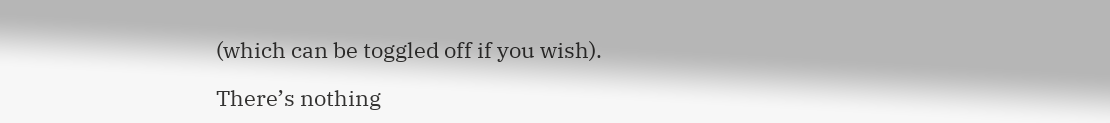(which can be toggled off if you wish).

There’s nothing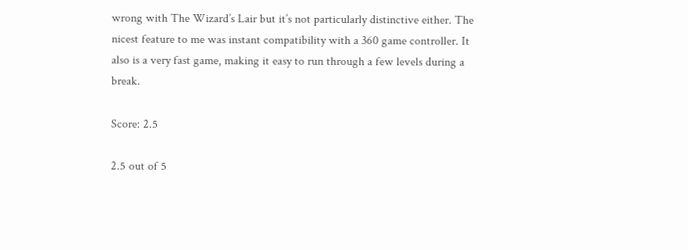wrong with The Wizard’s Lair but it’s not particularly distinctive either. The nicest feature to me was instant compatibility with a 360 game controller. It also is a very fast game, making it easy to run through a few levels during a break.

Score: 2.5

2.5 out of 5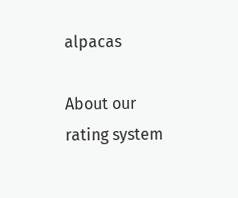alpacas

About our rating system